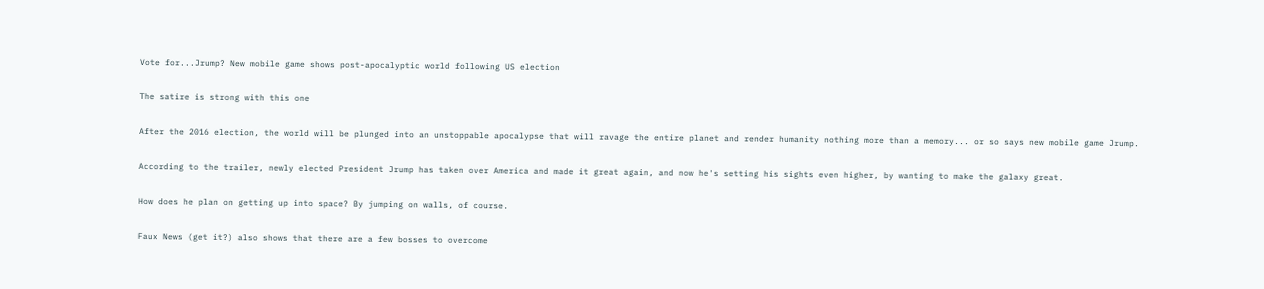Vote for...Jrump? New mobile game shows post-apocalyptic world following US election

The satire is strong with this one

After the 2016 election, the world will be plunged into an unstoppable apocalypse that will ravage the entire planet and render humanity nothing more than a memory... or so says new mobile game Jrump.

According to the trailer, newly elected President Jrump has taken over America and made it great again, and now he's setting his sights even higher, by wanting to make the galaxy great.

How does he plan on getting up into space? By jumping on walls, of course.

Faux News (get it?) also shows that there are a few bosses to overcome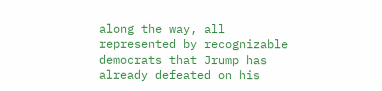along the way, all represented by recognizable democrats that Jrump has already defeated on his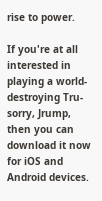rise to power.

If you're at all interested in playing a world-destroying Tru- sorry, Jrump, then you can download it now for iOS and Android devices.